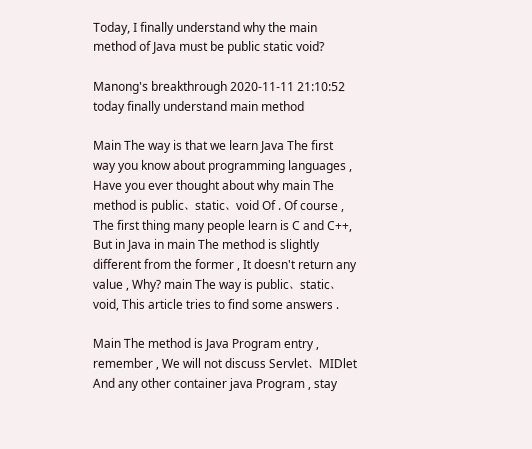Today, I finally understand why the main method of Java must be public static void?

Manong's breakthrough 2020-11-11 21:10:52
today finally understand main method

Main The way is that we learn Java The first way you know about programming languages , Have you ever thought about why main The method is public、static、void Of . Of course , The first thing many people learn is C and C++, But in Java in main The method is slightly different from the former , It doesn't return any value , Why? main The way is public、static、void, This article tries to find some answers .

Main The method is Java Program entry , remember , We will not discuss Servlet、MIDlet And any other container java Program , stay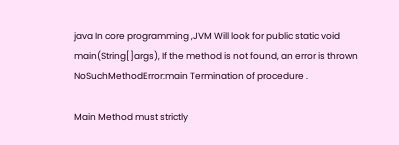java In core programming ,JVM Will look for public static void main(String[]args), If the method is not found, an error is thrown NoSuchMethodError:main Termination of procedure .

Main Method must strictly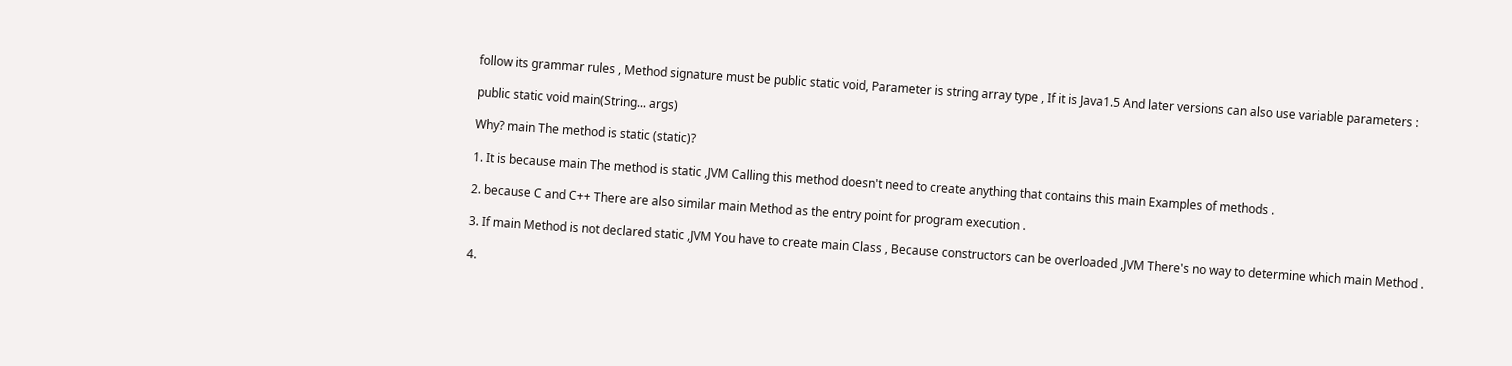follow its grammar rules , Method signature must be public static void, Parameter is string array type , If it is Java1.5 And later versions can also use variable parameters :

public static void main(String... args)

Why? main The method is static (static)?

1. It is because main The method is static ,JVM Calling this method doesn't need to create anything that contains this main Examples of methods .

2. because C and C++ There are also similar main Method as the entry point for program execution .

3. If main Method is not declared static ,JVM You have to create main Class , Because constructors can be overloaded ,JVM There's no way to determine which main Method .

4.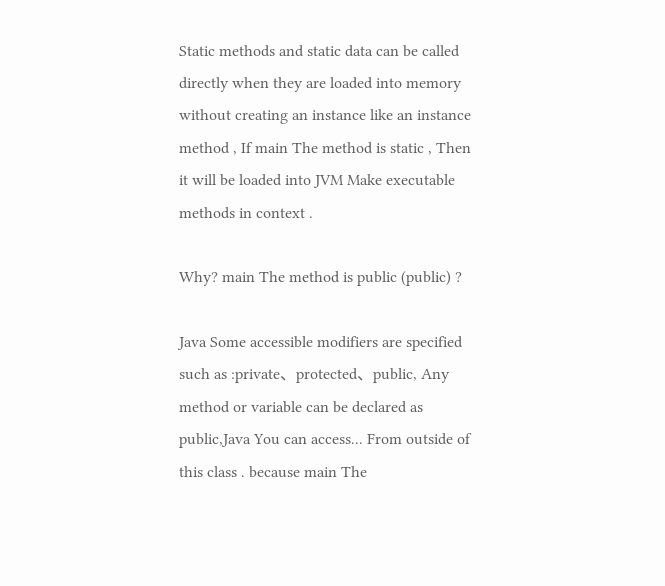Static methods and static data can be called directly when they are loaded into memory without creating an instance like an instance method , If main The method is static , Then it will be loaded into JVM Make executable methods in context .

Why? main The method is public (public) ?

Java Some accessible modifiers are specified such as :private、protected、public, Any method or variable can be declared as public,Java You can access... From outside of this class . because main The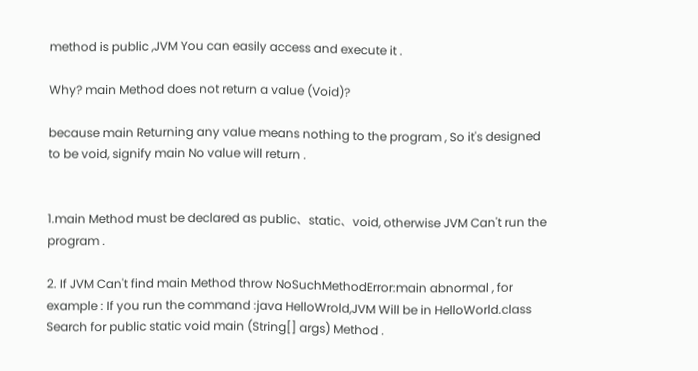method is public ,JVM You can easily access and execute it .

Why? main Method does not return a value (Void)?

because main Returning any value means nothing to the program , So it's designed to be void, signify main No value will return .


1.main Method must be declared as public、static、void, otherwise JVM Can't run the program .

2. If JVM Can't find main Method throw NoSuchMethodError:main abnormal , for example : If you run the command :java HelloWrold,JVM Will be in HelloWorld.class Search for public static void main (String[] args) Method .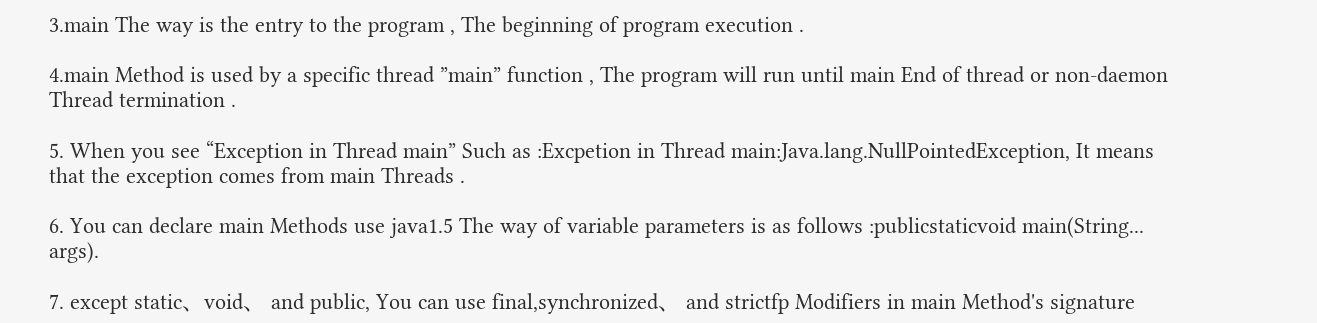3.main The way is the entry to the program , The beginning of program execution .

4.main Method is used by a specific thread ”main” function , The program will run until main End of thread or non-daemon Thread termination .

5. When you see “Exception in Thread main” Such as :Excpetion in Thread main:Java.lang.NullPointedException, It means that the exception comes from main Threads .

6. You can declare main Methods use java1.5 The way of variable parameters is as follows :publicstaticvoid main(String... args).

7. except static、void、 and public, You can use final,synchronized、 and strictfp Modifiers in main Method's signature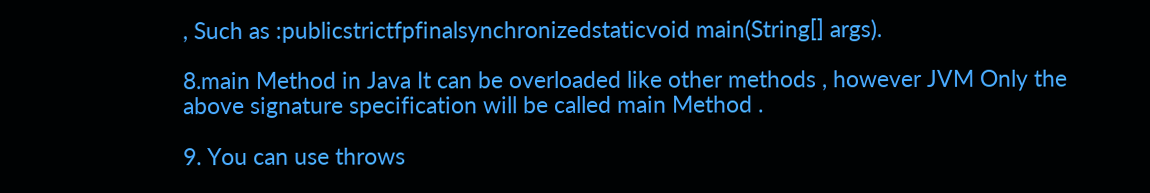, Such as :publicstrictfpfinalsynchronizedstaticvoid main(String[] args).

8.main Method in Java It can be overloaded like other methods , however JVM Only the above signature specification will be called main Method .

9. You can use throws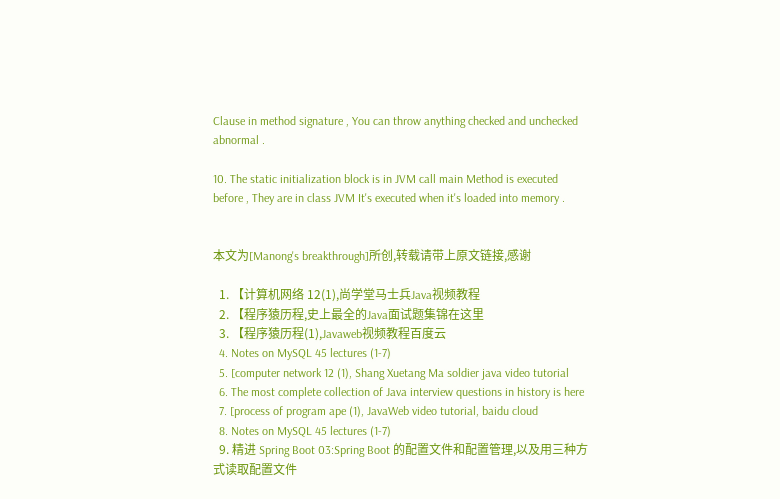Clause in method signature , You can throw anything checked and unchecked abnormal .

10. The static initialization block is in JVM call main Method is executed before , They are in class JVM It's executed when it's loaded into memory .


本文为[Manong's breakthrough]所创,转载请带上原文链接,感谢

  1. 【计算机网络 12(1),尚学堂马士兵Java视频教程
  2. 【程序猿历程,史上最全的Java面试题集锦在这里
  3. 【程序猿历程(1),Javaweb视频教程百度云
  4. Notes on MySQL 45 lectures (1-7)
  5. [computer network 12 (1), Shang Xuetang Ma soldier java video tutorial
  6. The most complete collection of Java interview questions in history is here
  7. [process of program ape (1), JavaWeb video tutorial, baidu cloud
  8. Notes on MySQL 45 lectures (1-7)
  9. 精进 Spring Boot 03:Spring Boot 的配置文件和配置管理,以及用三种方式读取配置文件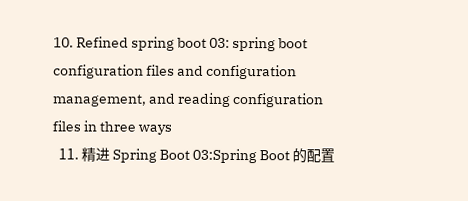10. Refined spring boot 03: spring boot configuration files and configuration management, and reading configuration files in three ways
  11. 精进 Spring Boot 03:Spring Boot 的配置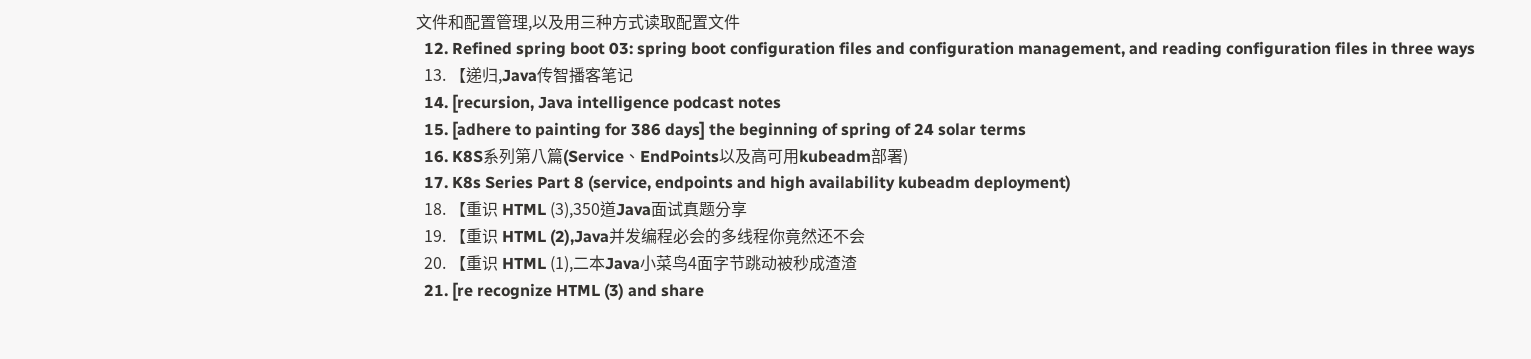文件和配置管理,以及用三种方式读取配置文件
  12. Refined spring boot 03: spring boot configuration files and configuration management, and reading configuration files in three ways
  13. 【递归,Java传智播客笔记
  14. [recursion, Java intelligence podcast notes
  15. [adhere to painting for 386 days] the beginning of spring of 24 solar terms
  16. K8S系列第八篇(Service、EndPoints以及高可用kubeadm部署)
  17. K8s Series Part 8 (service, endpoints and high availability kubeadm deployment)
  18. 【重识 HTML (3),350道Java面试真题分享
  19. 【重识 HTML (2),Java并发编程必会的多线程你竟然还不会
  20. 【重识 HTML (1),二本Java小菜鸟4面字节跳动被秒成渣渣
  21. [re recognize HTML (3) and share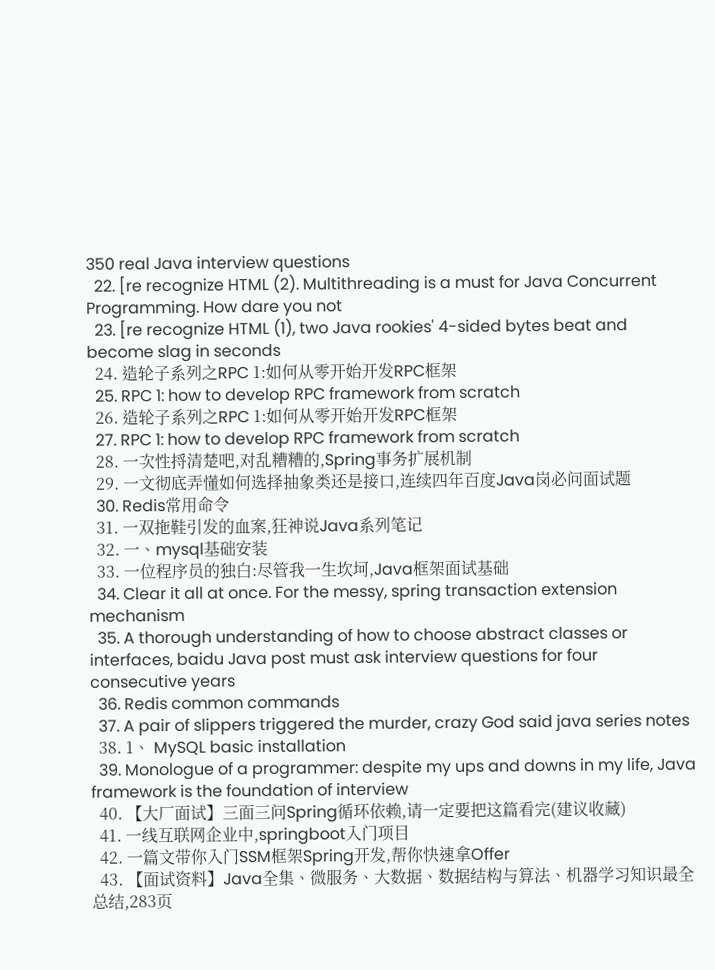350 real Java interview questions
  22. [re recognize HTML (2). Multithreading is a must for Java Concurrent Programming. How dare you not
  23. [re recognize HTML (1), two Java rookies' 4-sided bytes beat and become slag in seconds
  24. 造轮子系列之RPC 1:如何从零开始开发RPC框架
  25. RPC 1: how to develop RPC framework from scratch
  26. 造轮子系列之RPC 1:如何从零开始开发RPC框架
  27. RPC 1: how to develop RPC framework from scratch
  28. 一次性捋清楚吧,对乱糟糟的,Spring事务扩展机制
  29. 一文彻底弄懂如何选择抽象类还是接口,连续四年百度Java岗必问面试题
  30. Redis常用命令
  31. 一双拖鞋引发的血案,狂神说Java系列笔记
  32. 一、mysql基础安装
  33. 一位程序员的独白:尽管我一生坎坷,Java框架面试基础
  34. Clear it all at once. For the messy, spring transaction extension mechanism
  35. A thorough understanding of how to choose abstract classes or interfaces, baidu Java post must ask interview questions for four consecutive years
  36. Redis common commands
  37. A pair of slippers triggered the murder, crazy God said java series notes
  38. 1、 MySQL basic installation
  39. Monologue of a programmer: despite my ups and downs in my life, Java framework is the foundation of interview
  40. 【大厂面试】三面三问Spring循环依赖,请一定要把这篇看完(建议收藏)
  41. 一线互联网企业中,springboot入门项目
  42. 一篇文带你入门SSM框架Spring开发,帮你快速拿Offer
  43. 【面试资料】Java全集、微服务、大数据、数据结构与算法、机器学习知识最全总结,283页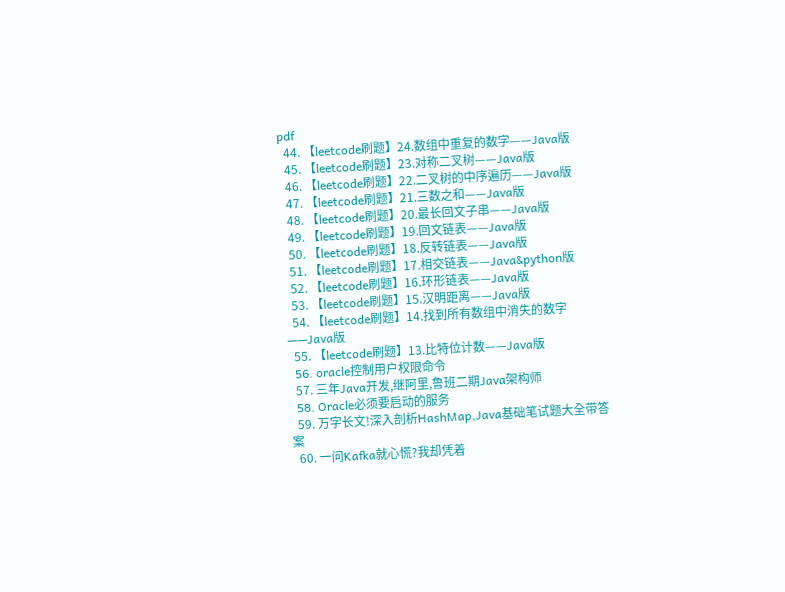pdf
  44. 【leetcode刷题】24.数组中重复的数字——Java版
  45. 【leetcode刷题】23.对称二叉树——Java版
  46. 【leetcode刷题】22.二叉树的中序遍历——Java版
  47. 【leetcode刷题】21.三数之和——Java版
  48. 【leetcode刷题】20.最长回文子串——Java版
  49. 【leetcode刷题】19.回文链表——Java版
  50. 【leetcode刷题】18.反转链表——Java版
  51. 【leetcode刷题】17.相交链表——Java&python版
  52. 【leetcode刷题】16.环形链表——Java版
  53. 【leetcode刷题】15.汉明距离——Java版
  54. 【leetcode刷题】14.找到所有数组中消失的数字——Java版
  55. 【leetcode刷题】13.比特位计数——Java版
  56. oracle控制用户权限命令
  57. 三年Java开发,继阿里,鲁班二期Java架构师
  58. Oracle必须要启动的服务
  59. 万字长文!深入剖析HashMap,Java基础笔试题大全带答案
  60. 一问Kafka就心慌?我却凭着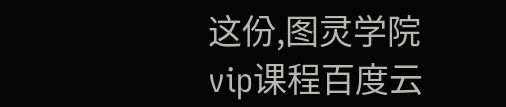这份,图灵学院vip课程百度云